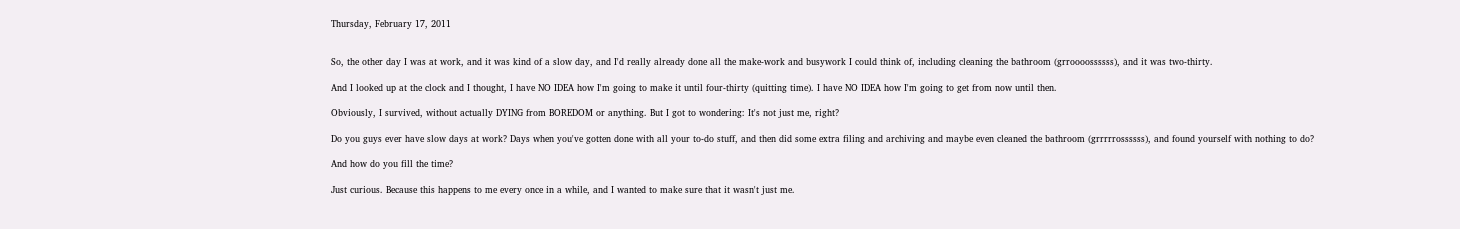Thursday, February 17, 2011


So, the other day I was at work, and it was kind of a slow day, and I'd really already done all the make-work and busywork I could think of, including cleaning the bathroom (grroooossssss), and it was two-thirty.

And I looked up at the clock and I thought, I have NO IDEA how I'm going to make it until four-thirty (quitting time). I have NO IDEA how I'm going to get from now until then.

Obviously, I survived, without actually DYING from BOREDOM or anything. But I got to wondering: It's not just me, right?

Do you guys ever have slow days at work? Days when you've gotten done with all your to-do stuff, and then did some extra filing and archiving and maybe even cleaned the bathroom (grrrrrossssss), and found yourself with nothing to do?

And how do you fill the time?

Just curious. Because this happens to me every once in a while, and I wanted to make sure that it wasn't just me.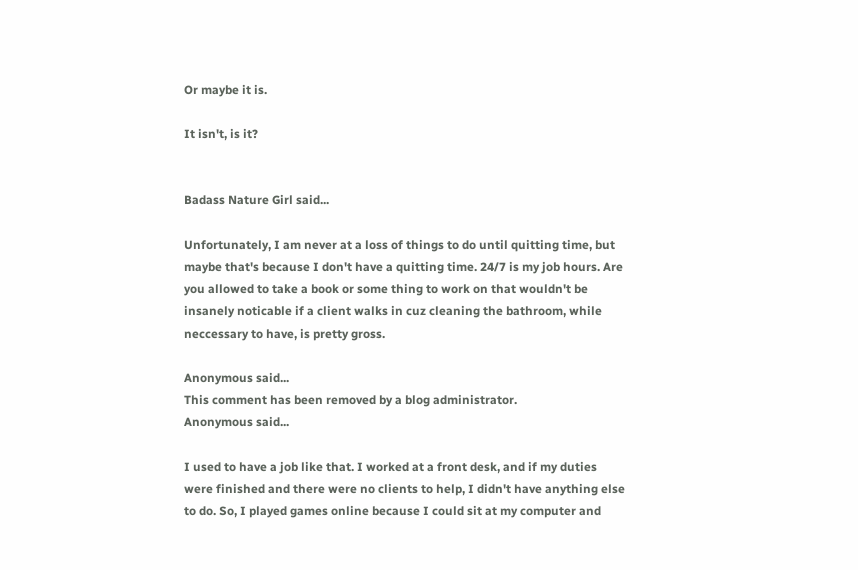Or maybe it is.

It isn't, is it?


Badass Nature Girl said...

Unfortunately, I am never at a loss of things to do until quitting time, but maybe that's because I don't have a quitting time. 24/7 is my job hours. Are you allowed to take a book or some thing to work on that wouldn't be insanely noticable if a client walks in cuz cleaning the bathroom, while neccessary to have, is pretty gross.

Anonymous said...
This comment has been removed by a blog administrator.
Anonymous said...

I used to have a job like that. I worked at a front desk, and if my duties were finished and there were no clients to help, I didn't have anything else to do. So, I played games online because I could sit at my computer and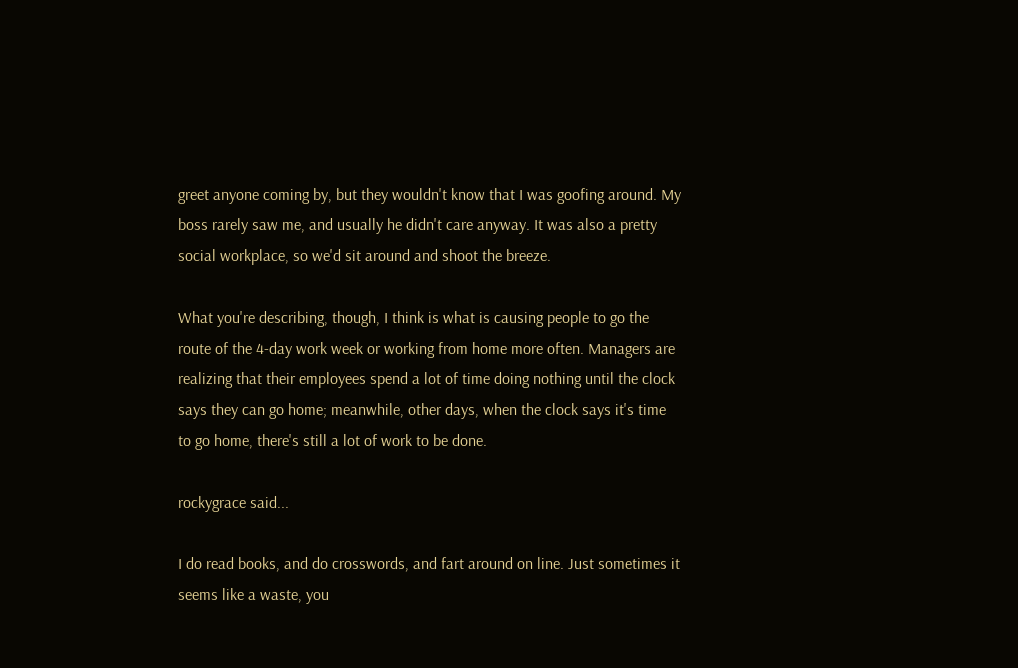greet anyone coming by, but they wouldn't know that I was goofing around. My boss rarely saw me, and usually he didn't care anyway. It was also a pretty social workplace, so we'd sit around and shoot the breeze.

What you're describing, though, I think is what is causing people to go the route of the 4-day work week or working from home more often. Managers are realizing that their employees spend a lot of time doing nothing until the clock says they can go home; meanwhile, other days, when the clock says it's time to go home, there's still a lot of work to be done.

rockygrace said...

I do read books, and do crosswords, and fart around on line. Just sometimes it seems like a waste, you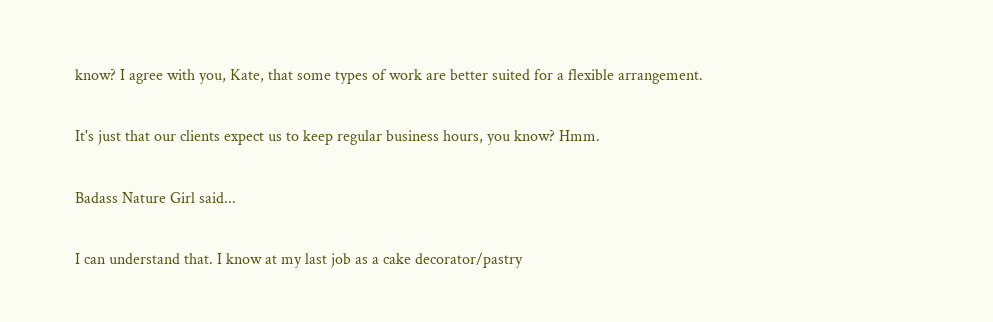know? I agree with you, Kate, that some types of work are better suited for a flexible arrangement.

It's just that our clients expect us to keep regular business hours, you know? Hmm.

Badass Nature Girl said...

I can understand that. I know at my last job as a cake decorator/pastry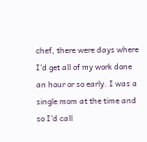chef, there were days where I'd get all of my work done an hour or so early. I was a single mom at the time and so I'd call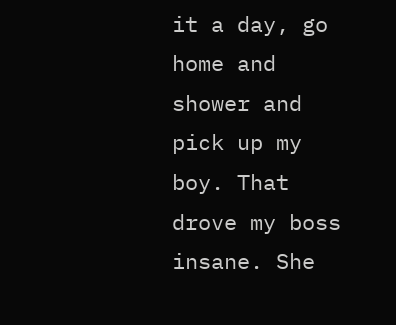it a day, go home and shower and pick up my boy. That drove my boss insane. She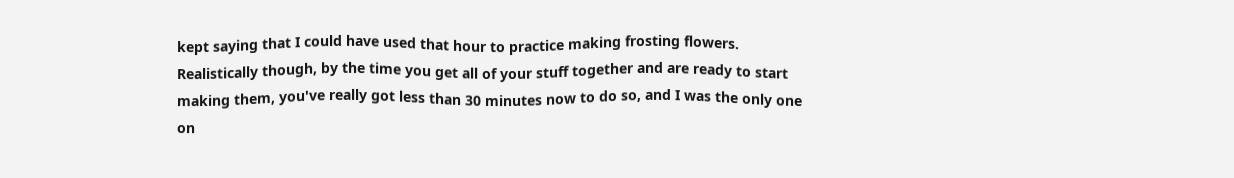kept saying that I could have used that hour to practice making frosting flowers. Realistically though, by the time you get all of your stuff together and are ready to start making them, you've really got less than 30 minutes now to do so, and I was the only one on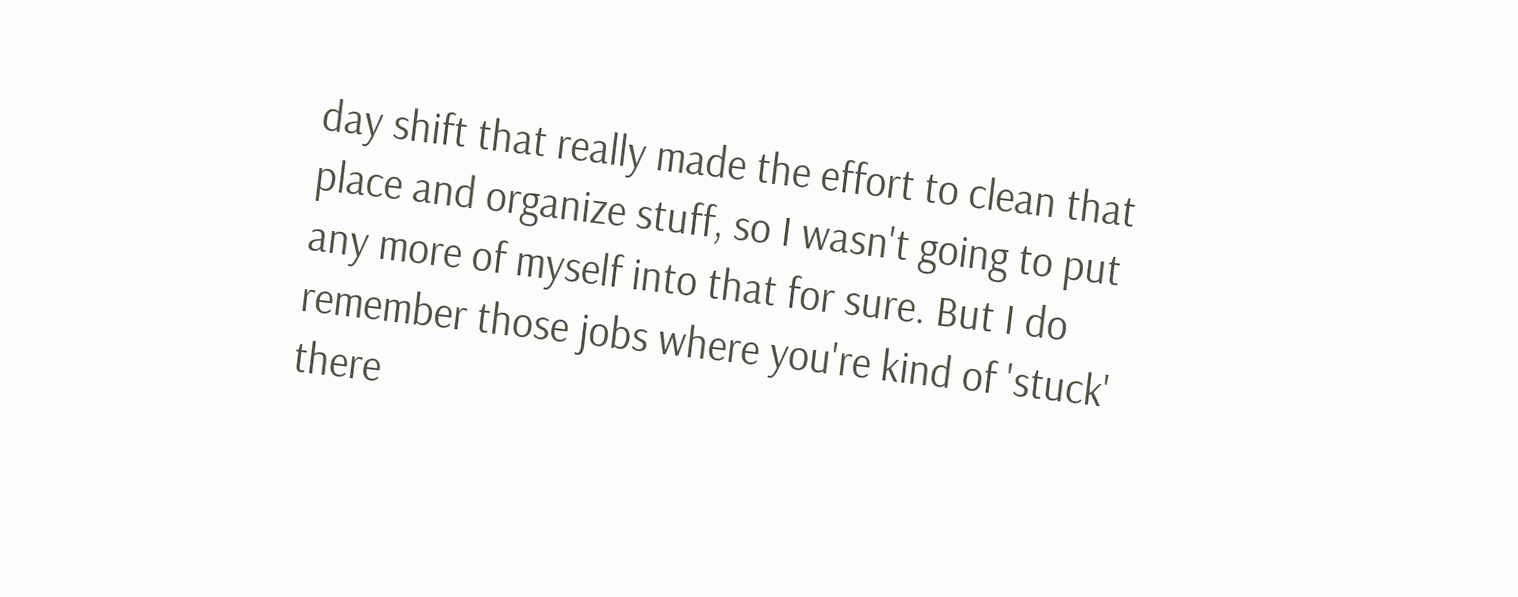day shift that really made the effort to clean that place and organize stuff, so I wasn't going to put any more of myself into that for sure. But I do remember those jobs where you're kind of 'stuck' there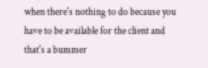when there's nothing to do because you have to be available for the client and that's a bummer